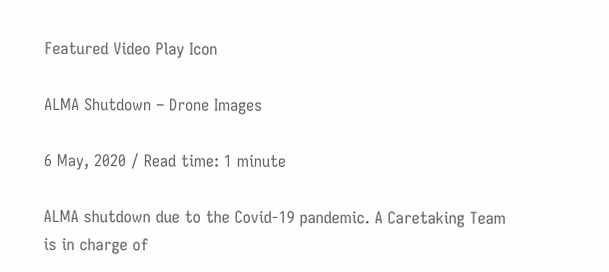Featured Video Play Icon

ALMA Shutdown – Drone Images

6 May, 2020 / Read time: 1 minute

ALMA shutdown due to the Covid-19 pandemic. A Caretaking Team is in charge of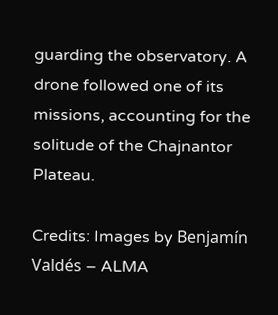guarding the observatory. A drone followed one of its missions, accounting for the solitude of the Chajnantor Plateau.

Credits: Images by Benjamín Valdés – ALMA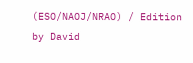(ESO/NAOJ/NRAO) / Edition by David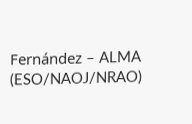Fernández – ALMA (ESO/NAOJ/NRAO)